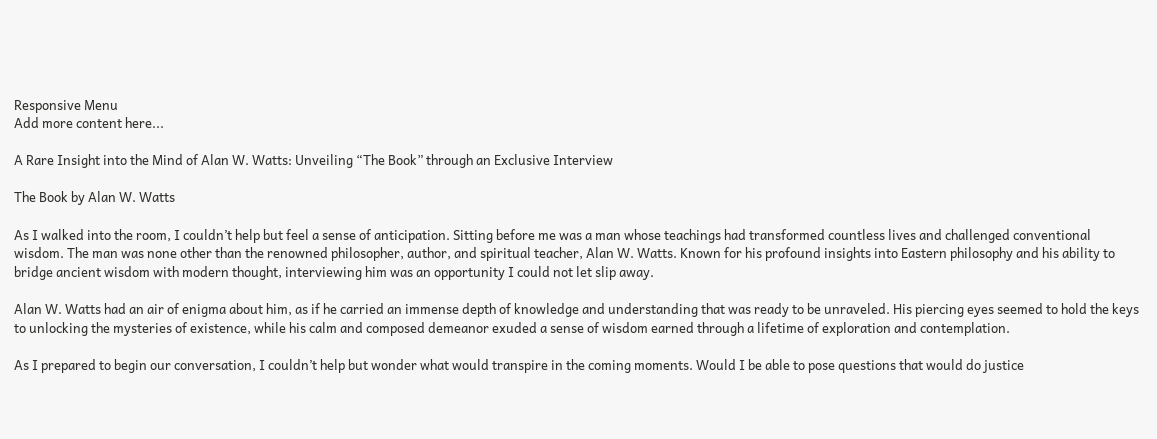Responsive Menu
Add more content here...

A Rare Insight into the Mind of Alan W. Watts: Unveiling “The Book” through an Exclusive Interview

The Book by Alan W. Watts

As I walked into the room, I couldn’t help but feel a sense of anticipation. Sitting before me was a man whose teachings had transformed countless lives and challenged conventional wisdom. The man was none other than the renowned philosopher, author, and spiritual teacher, Alan W. Watts. Known for his profound insights into Eastern philosophy and his ability to bridge ancient wisdom with modern thought, interviewing him was an opportunity I could not let slip away.

Alan W. Watts had an air of enigma about him, as if he carried an immense depth of knowledge and understanding that was ready to be unraveled. His piercing eyes seemed to hold the keys to unlocking the mysteries of existence, while his calm and composed demeanor exuded a sense of wisdom earned through a lifetime of exploration and contemplation.

As I prepared to begin our conversation, I couldn’t help but wonder what would transpire in the coming moments. Would I be able to pose questions that would do justice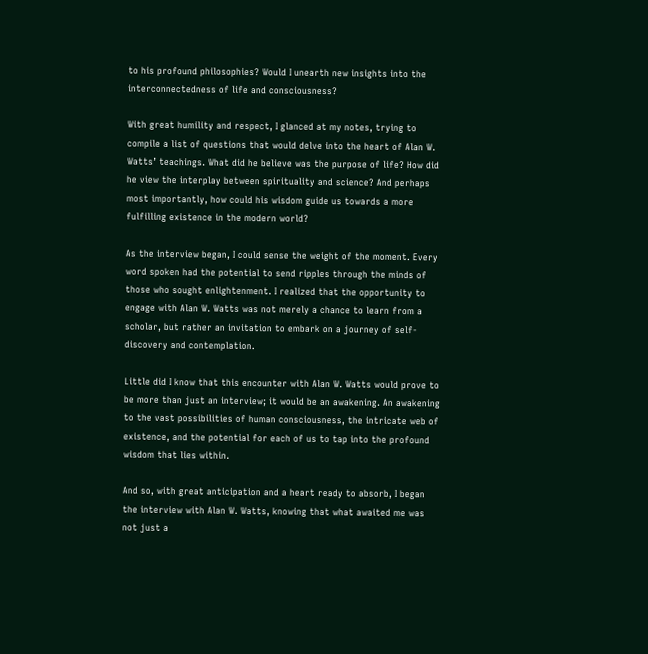to his profound philosophies? Would I unearth new insights into the interconnectedness of life and consciousness?

With great humility and respect, I glanced at my notes, trying to compile a list of questions that would delve into the heart of Alan W. Watts’ teachings. What did he believe was the purpose of life? How did he view the interplay between spirituality and science? And perhaps most importantly, how could his wisdom guide us towards a more fulfilling existence in the modern world?

As the interview began, I could sense the weight of the moment. Every word spoken had the potential to send ripples through the minds of those who sought enlightenment. I realized that the opportunity to engage with Alan W. Watts was not merely a chance to learn from a scholar, but rather an invitation to embark on a journey of self-discovery and contemplation.

Little did I know that this encounter with Alan W. Watts would prove to be more than just an interview; it would be an awakening. An awakening to the vast possibilities of human consciousness, the intricate web of existence, and the potential for each of us to tap into the profound wisdom that lies within.

And so, with great anticipation and a heart ready to absorb, I began the interview with Alan W. Watts, knowing that what awaited me was not just a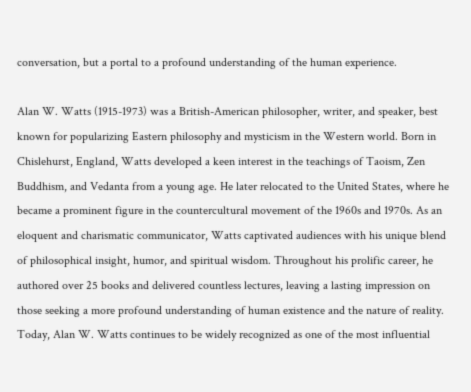conversation, but a portal to a profound understanding of the human experience.

Alan W. Watts (1915-1973) was a British-American philosopher, writer, and speaker, best known for popularizing Eastern philosophy and mysticism in the Western world. Born in Chislehurst, England, Watts developed a keen interest in the teachings of Taoism, Zen Buddhism, and Vedanta from a young age. He later relocated to the United States, where he became a prominent figure in the countercultural movement of the 1960s and 1970s. As an eloquent and charismatic communicator, Watts captivated audiences with his unique blend of philosophical insight, humor, and spiritual wisdom. Throughout his prolific career, he authored over 25 books and delivered countless lectures, leaving a lasting impression on those seeking a more profound understanding of human existence and the nature of reality. Today, Alan W. Watts continues to be widely recognized as one of the most influential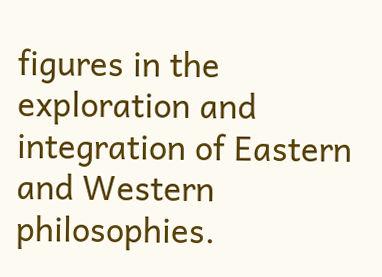figures in the exploration and integration of Eastern and Western philosophies.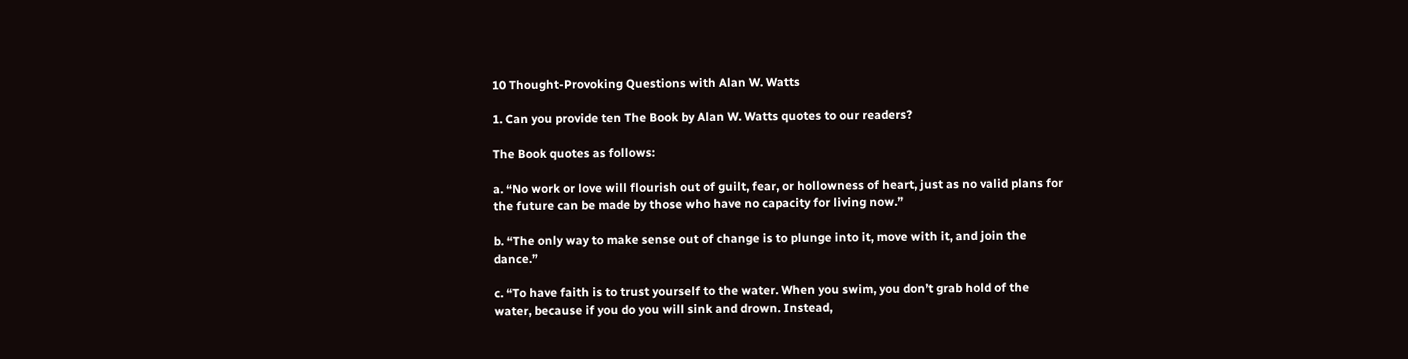10 Thought-Provoking Questions with Alan W. Watts

1. Can you provide ten The Book by Alan W. Watts quotes to our readers?

The Book quotes as follows:

a. “No work or love will flourish out of guilt, fear, or hollowness of heart, just as no valid plans for the future can be made by those who have no capacity for living now.”

b. “The only way to make sense out of change is to plunge into it, move with it, and join the dance.”

c. “To have faith is to trust yourself to the water. When you swim, you don’t grab hold of the water, because if you do you will sink and drown. Instead,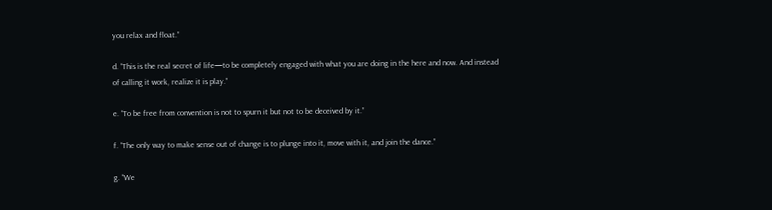you relax and float.”

d. “This is the real secret of life—to be completely engaged with what you are doing in the here and now. And instead of calling it work, realize it is play.”

e. “To be free from convention is not to spurn it but not to be deceived by it.”

f. “The only way to make sense out of change is to plunge into it, move with it, and join the dance.”

g. “We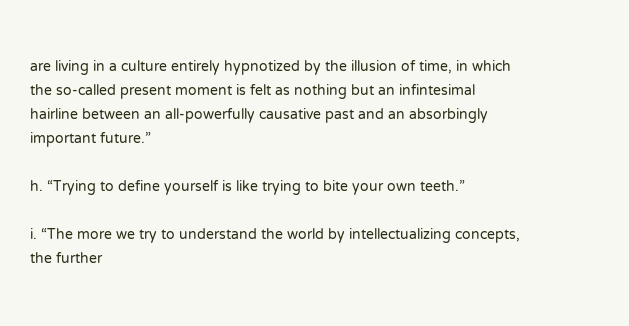are living in a culture entirely hypnotized by the illusion of time, in which the so-called present moment is felt as nothing but an infintesimal hairline between an all-powerfully causative past and an absorbingly important future.”

h. “Trying to define yourself is like trying to bite your own teeth.”

i. “The more we try to understand the world by intellectualizing concepts, the further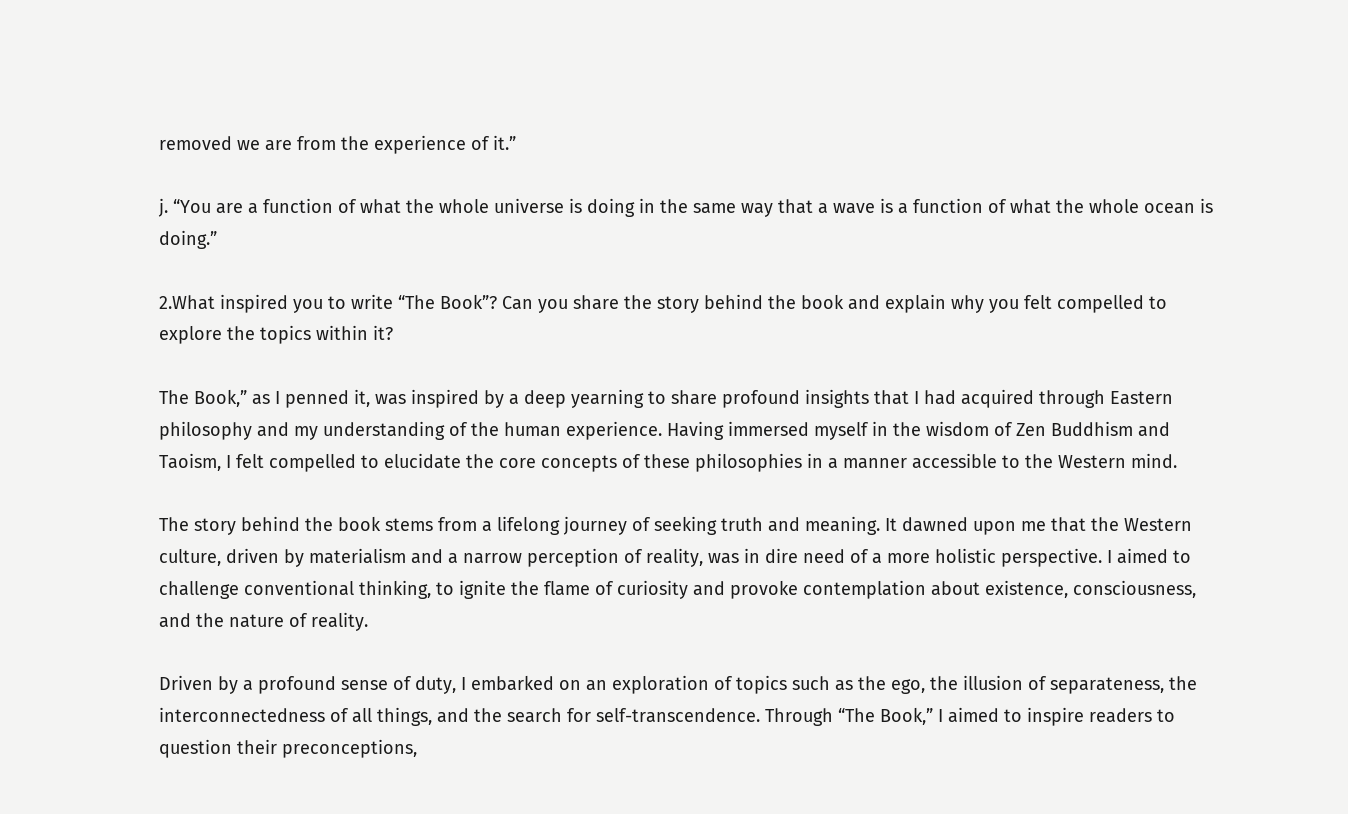removed we are from the experience of it.”

j. “You are a function of what the whole universe is doing in the same way that a wave is a function of what the whole ocean is doing.”

2.What inspired you to write “The Book”? Can you share the story behind the book and explain why you felt compelled to explore the topics within it?

The Book,” as I penned it, was inspired by a deep yearning to share profound insights that I had acquired through Eastern philosophy and my understanding of the human experience. Having immersed myself in the wisdom of Zen Buddhism and Taoism, I felt compelled to elucidate the core concepts of these philosophies in a manner accessible to the Western mind.

The story behind the book stems from a lifelong journey of seeking truth and meaning. It dawned upon me that the Western culture, driven by materialism and a narrow perception of reality, was in dire need of a more holistic perspective. I aimed to challenge conventional thinking, to ignite the flame of curiosity and provoke contemplation about existence, consciousness, and the nature of reality.

Driven by a profound sense of duty, I embarked on an exploration of topics such as the ego, the illusion of separateness, the interconnectedness of all things, and the search for self-transcendence. Through “The Book,” I aimed to inspire readers to question their preconceptions,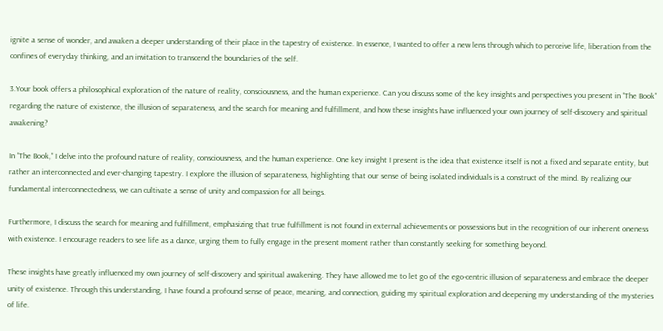ignite a sense of wonder, and awaken a deeper understanding of their place in the tapestry of existence. In essence, I wanted to offer a new lens through which to perceive life, liberation from the confines of everyday thinking, and an invitation to transcend the boundaries of the self.

3.Your book offers a philosophical exploration of the nature of reality, consciousness, and the human experience. Can you discuss some of the key insights and perspectives you present in “The Book” regarding the nature of existence, the illusion of separateness, and the search for meaning and fulfillment, and how these insights have influenced your own journey of self-discovery and spiritual awakening?

In “The Book,” I delve into the profound nature of reality, consciousness, and the human experience. One key insight I present is the idea that existence itself is not a fixed and separate entity, but rather an interconnected and ever-changing tapestry. I explore the illusion of separateness, highlighting that our sense of being isolated individuals is a construct of the mind. By realizing our fundamental interconnectedness, we can cultivate a sense of unity and compassion for all beings.

Furthermore, I discuss the search for meaning and fulfillment, emphasizing that true fulfillment is not found in external achievements or possessions but in the recognition of our inherent oneness with existence. I encourage readers to see life as a dance, urging them to fully engage in the present moment rather than constantly seeking for something beyond.

These insights have greatly influenced my own journey of self-discovery and spiritual awakening. They have allowed me to let go of the ego-centric illusion of separateness and embrace the deeper unity of existence. Through this understanding, I have found a profound sense of peace, meaning, and connection, guiding my spiritual exploration and deepening my understanding of the mysteries of life.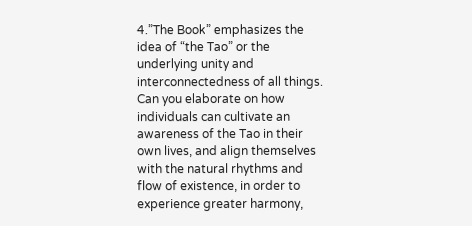4.”The Book” emphasizes the idea of “the Tao” or the underlying unity and interconnectedness of all things. Can you elaborate on how individuals can cultivate an awareness of the Tao in their own lives, and align themselves with the natural rhythms and flow of existence, in order to experience greater harmony,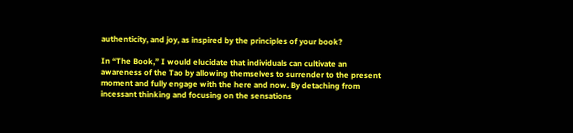authenticity, and joy, as inspired by the principles of your book?

In “The Book,” I would elucidate that individuals can cultivate an awareness of the Tao by allowing themselves to surrender to the present moment and fully engage with the here and now. By detaching from incessant thinking and focusing on the sensations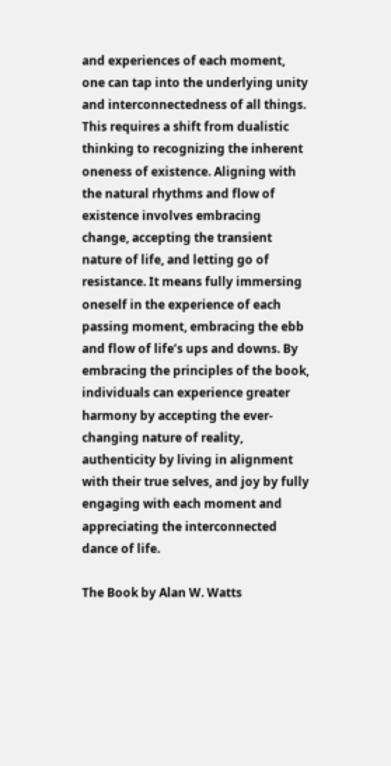and experiences of each moment, one can tap into the underlying unity and interconnectedness of all things. This requires a shift from dualistic thinking to recognizing the inherent oneness of existence. Aligning with the natural rhythms and flow of existence involves embracing change, accepting the transient nature of life, and letting go of resistance. It means fully immersing oneself in the experience of each passing moment, embracing the ebb and flow of life’s ups and downs. By embracing the principles of the book, individuals can experience greater harmony by accepting the ever-changing nature of reality, authenticity by living in alignment with their true selves, and joy by fully engaging with each moment and appreciating the interconnected dance of life.

The Book by Alan W. Watts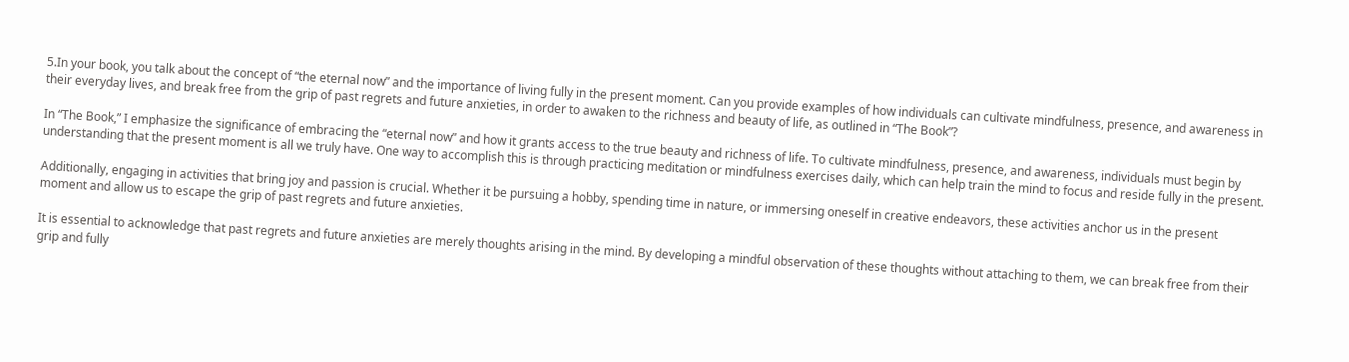5.In your book, you talk about the concept of “the eternal now” and the importance of living fully in the present moment. Can you provide examples of how individuals can cultivate mindfulness, presence, and awareness in their everyday lives, and break free from the grip of past regrets and future anxieties, in order to awaken to the richness and beauty of life, as outlined in “The Book”?

In “The Book,” I emphasize the significance of embracing the “eternal now” and how it grants access to the true beauty and richness of life. To cultivate mindfulness, presence, and awareness, individuals must begin by understanding that the present moment is all we truly have. One way to accomplish this is through practicing meditation or mindfulness exercises daily, which can help train the mind to focus and reside fully in the present.

Additionally, engaging in activities that bring joy and passion is crucial. Whether it be pursuing a hobby, spending time in nature, or immersing oneself in creative endeavors, these activities anchor us in the present moment and allow us to escape the grip of past regrets and future anxieties.

It is essential to acknowledge that past regrets and future anxieties are merely thoughts arising in the mind. By developing a mindful observation of these thoughts without attaching to them, we can break free from their grip and fully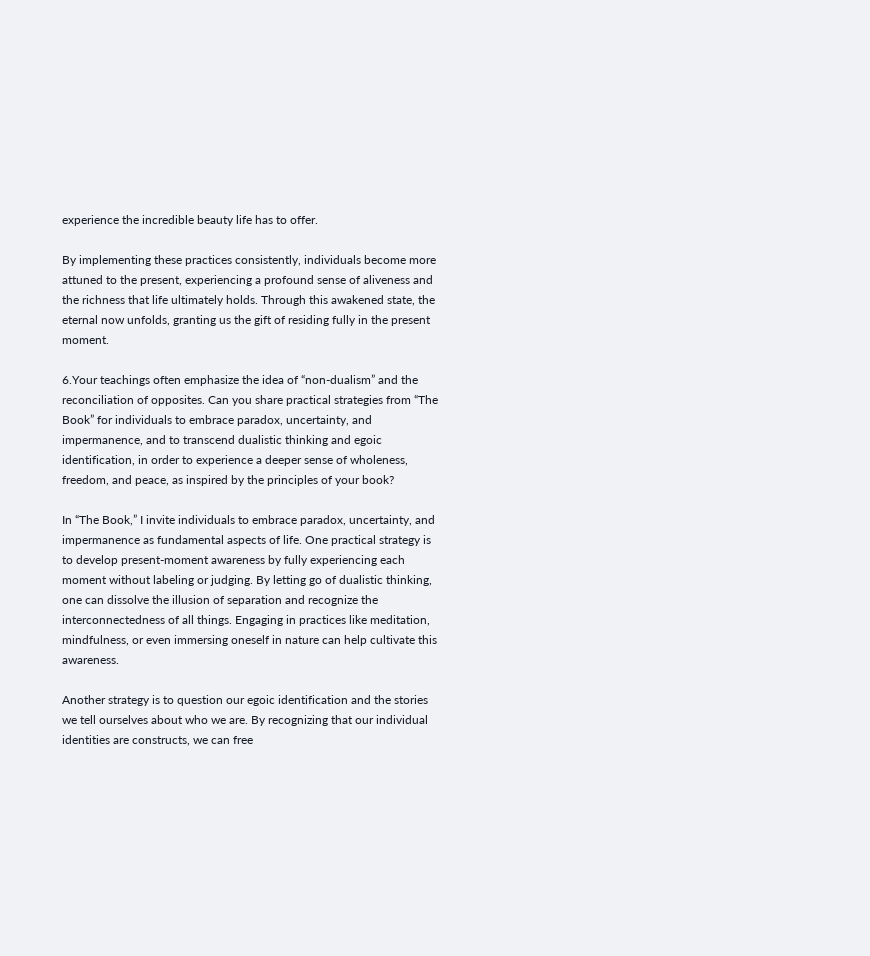experience the incredible beauty life has to offer.

By implementing these practices consistently, individuals become more attuned to the present, experiencing a profound sense of aliveness and the richness that life ultimately holds. Through this awakened state, the eternal now unfolds, granting us the gift of residing fully in the present moment.

6.Your teachings often emphasize the idea of “non-dualism” and the reconciliation of opposites. Can you share practical strategies from “The Book” for individuals to embrace paradox, uncertainty, and impermanence, and to transcend dualistic thinking and egoic identification, in order to experience a deeper sense of wholeness, freedom, and peace, as inspired by the principles of your book?

In “The Book,” I invite individuals to embrace paradox, uncertainty, and impermanence as fundamental aspects of life. One practical strategy is to develop present-moment awareness by fully experiencing each moment without labeling or judging. By letting go of dualistic thinking, one can dissolve the illusion of separation and recognize the interconnectedness of all things. Engaging in practices like meditation, mindfulness, or even immersing oneself in nature can help cultivate this awareness.

Another strategy is to question our egoic identification and the stories we tell ourselves about who we are. By recognizing that our individual identities are constructs, we can free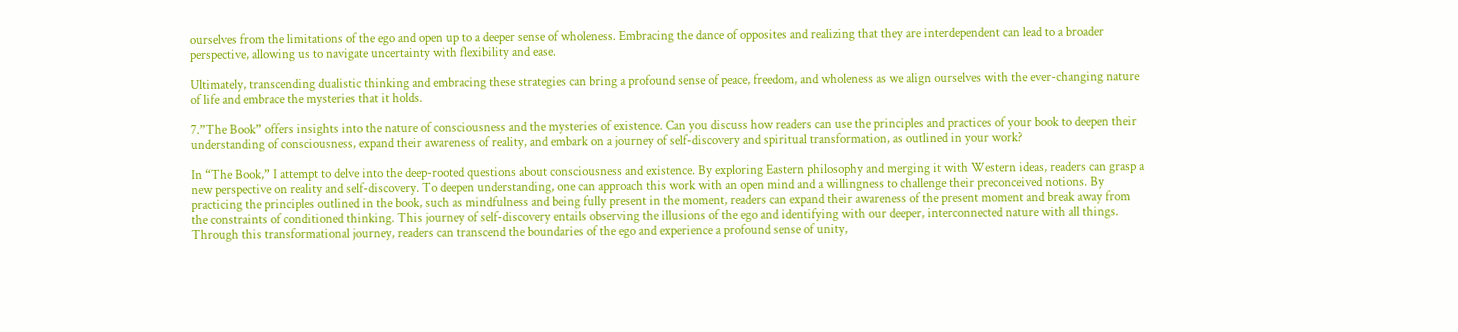ourselves from the limitations of the ego and open up to a deeper sense of wholeness. Embracing the dance of opposites and realizing that they are interdependent can lead to a broader perspective, allowing us to navigate uncertainty with flexibility and ease.

Ultimately, transcending dualistic thinking and embracing these strategies can bring a profound sense of peace, freedom, and wholeness as we align ourselves with the ever-changing nature of life and embrace the mysteries that it holds.

7.”The Book” offers insights into the nature of consciousness and the mysteries of existence. Can you discuss how readers can use the principles and practices of your book to deepen their understanding of consciousness, expand their awareness of reality, and embark on a journey of self-discovery and spiritual transformation, as outlined in your work?

In “The Book,” I attempt to delve into the deep-rooted questions about consciousness and existence. By exploring Eastern philosophy and merging it with Western ideas, readers can grasp a new perspective on reality and self-discovery. To deepen understanding, one can approach this work with an open mind and a willingness to challenge their preconceived notions. By practicing the principles outlined in the book, such as mindfulness and being fully present in the moment, readers can expand their awareness of the present moment and break away from the constraints of conditioned thinking. This journey of self-discovery entails observing the illusions of the ego and identifying with our deeper, interconnected nature with all things. Through this transformational journey, readers can transcend the boundaries of the ego and experience a profound sense of unity,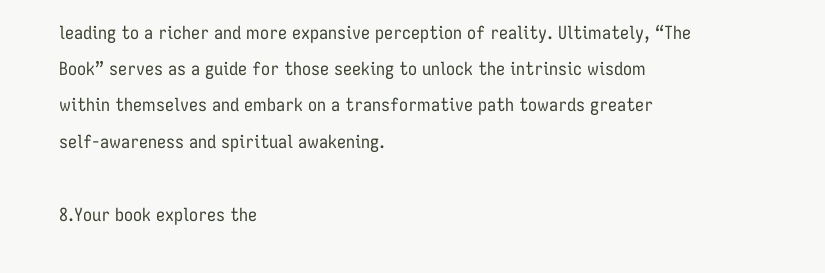leading to a richer and more expansive perception of reality. Ultimately, “The Book” serves as a guide for those seeking to unlock the intrinsic wisdom within themselves and embark on a transformative path towards greater self-awareness and spiritual awakening.

8.Your book explores the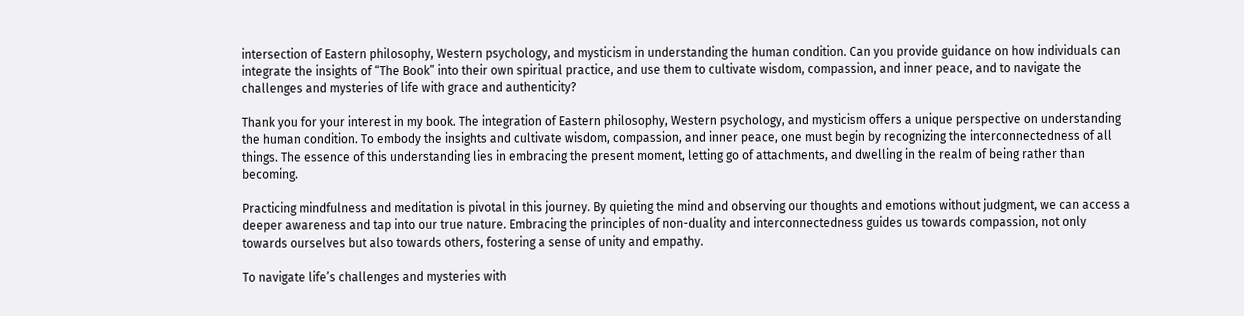intersection of Eastern philosophy, Western psychology, and mysticism in understanding the human condition. Can you provide guidance on how individuals can integrate the insights of “The Book” into their own spiritual practice, and use them to cultivate wisdom, compassion, and inner peace, and to navigate the challenges and mysteries of life with grace and authenticity?

Thank you for your interest in my book. The integration of Eastern philosophy, Western psychology, and mysticism offers a unique perspective on understanding the human condition. To embody the insights and cultivate wisdom, compassion, and inner peace, one must begin by recognizing the interconnectedness of all things. The essence of this understanding lies in embracing the present moment, letting go of attachments, and dwelling in the realm of being rather than becoming.

Practicing mindfulness and meditation is pivotal in this journey. By quieting the mind and observing our thoughts and emotions without judgment, we can access a deeper awareness and tap into our true nature. Embracing the principles of non-duality and interconnectedness guides us towards compassion, not only towards ourselves but also towards others, fostering a sense of unity and empathy.

To navigate life’s challenges and mysteries with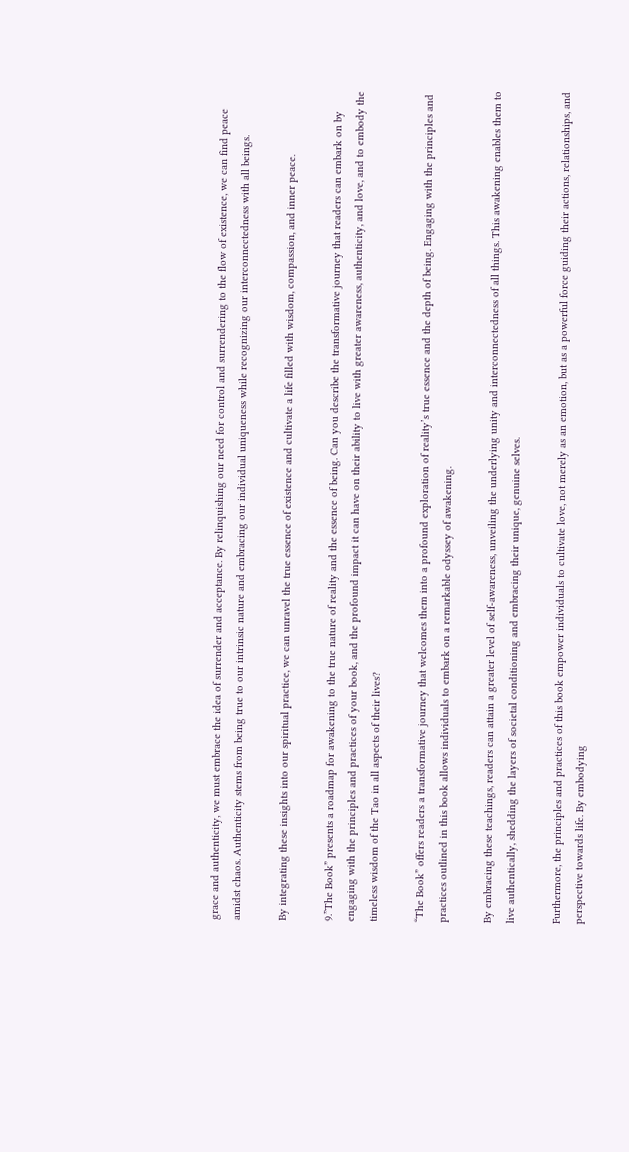grace and authenticity, we must embrace the idea of surrender and acceptance. By relinquishing our need for control and surrendering to the flow of existence, we can find peace amidst chaos. Authenticity stems from being true to our intrinsic nature and embracing our individual uniqueness while recognizing our interconnectedness with all beings.

By integrating these insights into our spiritual practice, we can unravel the true essence of existence and cultivate a life filled with wisdom, compassion, and inner peace.

9.”The Book” presents a roadmap for awakening to the true nature of reality and the essence of being. Can you describe the transformative journey that readers can embark on by engaging with the principles and practices of your book, and the profound impact it can have on their ability to live with greater awareness, authenticity, and love, and to embody the timeless wisdom of the Tao in all aspects of their lives?

“The Book” offers readers a transformative journey that welcomes them into a profound exploration of reality’s true essence and the depth of being. Engaging with the principles and practices outlined in this book allows individuals to embark on a remarkable odyssey of awakening.

By embracing these teachings, readers can attain a greater level of self-awareness, unveiling the underlying unity and interconnectedness of all things. This awakening enables them to live authentically, shedding the layers of societal conditioning and embracing their unique, genuine selves.

Furthermore, the principles and practices of this book empower individuals to cultivate love, not merely as an emotion, but as a powerful force guiding their actions, relationships, and perspective towards life. By embodying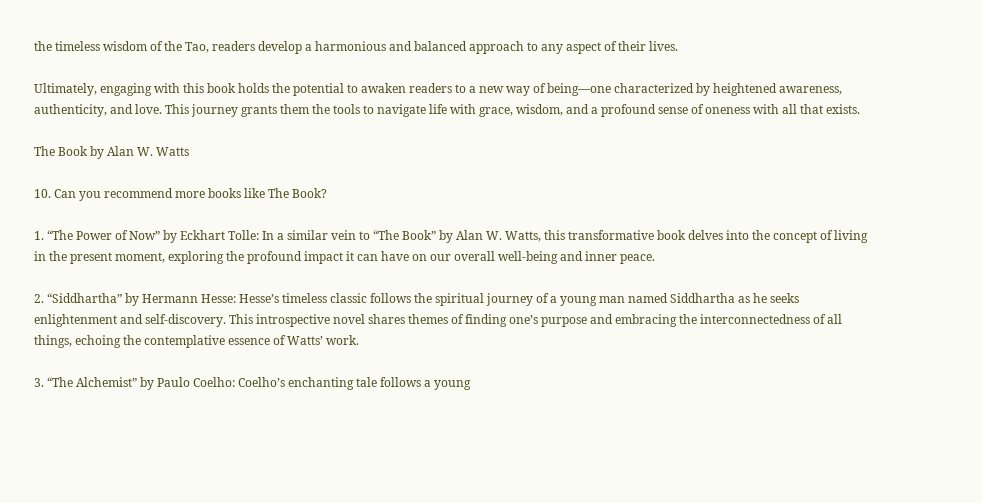the timeless wisdom of the Tao, readers develop a harmonious and balanced approach to any aspect of their lives.

Ultimately, engaging with this book holds the potential to awaken readers to a new way of being—one characterized by heightened awareness, authenticity, and love. This journey grants them the tools to navigate life with grace, wisdom, and a profound sense of oneness with all that exists.

The Book by Alan W. Watts

10. Can you recommend more books like The Book?

1. “The Power of Now” by Eckhart Tolle: In a similar vein to “The Book” by Alan W. Watts, this transformative book delves into the concept of living in the present moment, exploring the profound impact it can have on our overall well-being and inner peace.

2. “Siddhartha” by Hermann Hesse: Hesse’s timeless classic follows the spiritual journey of a young man named Siddhartha as he seeks enlightenment and self-discovery. This introspective novel shares themes of finding one’s purpose and embracing the interconnectedness of all things, echoing the contemplative essence of Watts’ work.

3. “The Alchemist” by Paulo Coelho: Coelho’s enchanting tale follows a young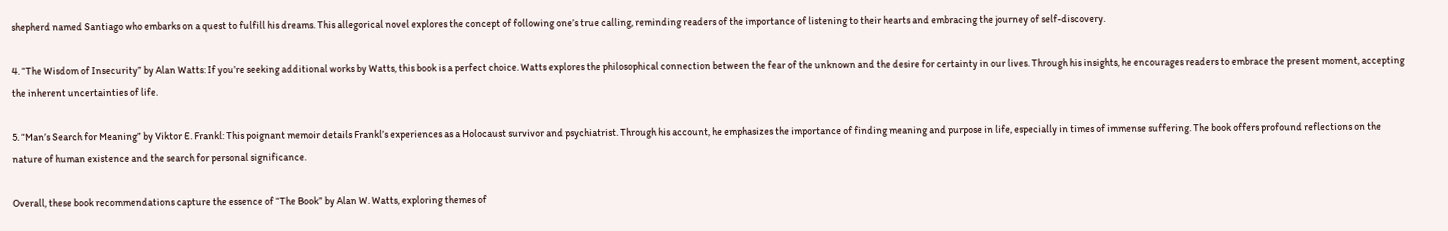shepherd named Santiago who embarks on a quest to fulfill his dreams. This allegorical novel explores the concept of following one’s true calling, reminding readers of the importance of listening to their hearts and embracing the journey of self-discovery.

4. “The Wisdom of Insecurity” by Alan Watts: If you’re seeking additional works by Watts, this book is a perfect choice. Watts explores the philosophical connection between the fear of the unknown and the desire for certainty in our lives. Through his insights, he encourages readers to embrace the present moment, accepting the inherent uncertainties of life.

5. “Man’s Search for Meaning” by Viktor E. Frankl: This poignant memoir details Frankl’s experiences as a Holocaust survivor and psychiatrist. Through his account, he emphasizes the importance of finding meaning and purpose in life, especially in times of immense suffering. The book offers profound reflections on the nature of human existence and the search for personal significance.

Overall, these book recommendations capture the essence of “The Book” by Alan W. Watts, exploring themes of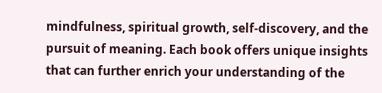mindfulness, spiritual growth, self-discovery, and the pursuit of meaning. Each book offers unique insights that can further enrich your understanding of the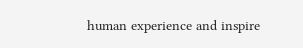human experience and inspire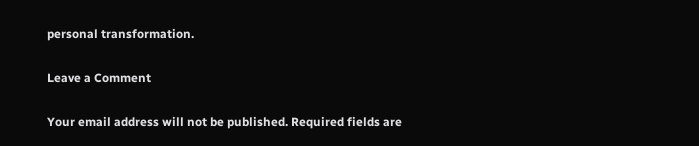personal transformation.

Leave a Comment

Your email address will not be published. Required fields are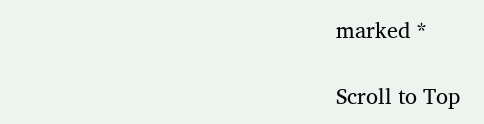marked *

Scroll to Top